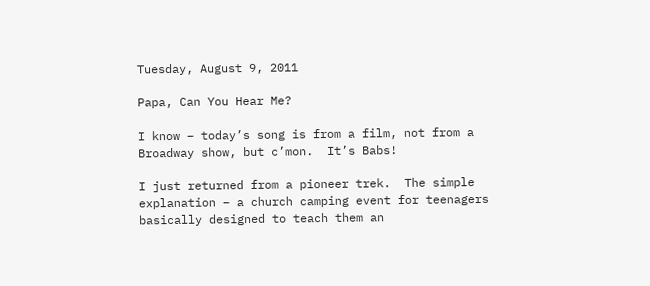Tuesday, August 9, 2011

Papa, Can You Hear Me?

I know – today’s song is from a film, not from a Broadway show, but c’mon.  It’s Babs!

I just returned from a pioneer trek.  The simple explanation – a church camping event for teenagers basically designed to teach them an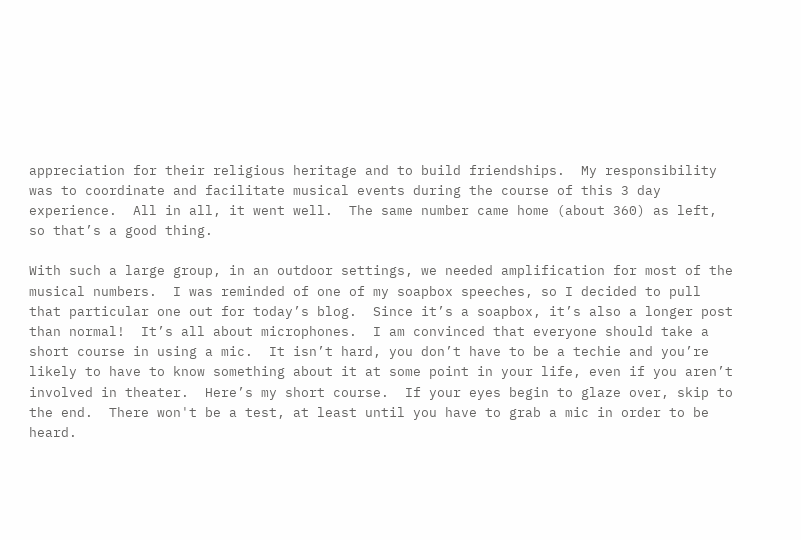appreciation for their religious heritage and to build friendships.  My responsibility was to coordinate and facilitate musical events during the course of this 3 day experience.  All in all, it went well.  The same number came home (about 360) as left, so that’s a good thing.

With such a large group, in an outdoor settings, we needed amplification for most of the musical numbers.  I was reminded of one of my soapbox speeches, so I decided to pull that particular one out for today’s blog.  Since it’s a soapbox, it’s also a longer post than normal!  It’s all about microphones.  I am convinced that everyone should take a short course in using a mic.  It isn’t hard, you don’t have to be a techie and you’re likely to have to know something about it at some point in your life, even if you aren’t involved in theater.  Here’s my short course.  If your eyes begin to glaze over, skip to the end.  There won't be a test, at least until you have to grab a mic in order to be heard.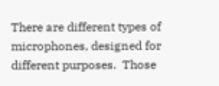There are different types of microphones, designed for different purposes.  Those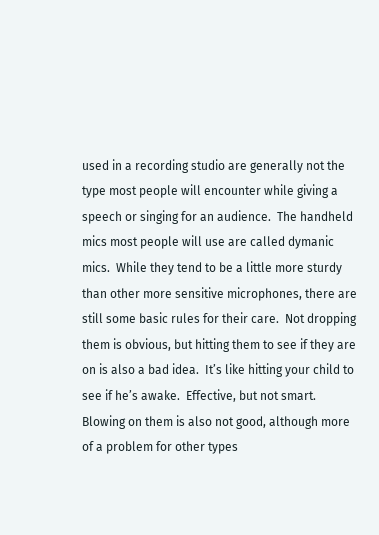used in a recording studio are generally not the type most people will encounter while giving a speech or singing for an audience.  The handheld mics most people will use are called dymanic mics.  While they tend to be a little more sturdy than other more sensitive microphones, there are still some basic rules for their care.  Not dropping them is obvious, but hitting them to see if they are on is also a bad idea.  It’s like hitting your child to see if he’s awake.  Effective, but not smart.  Blowing on them is also not good, although more of a problem for other types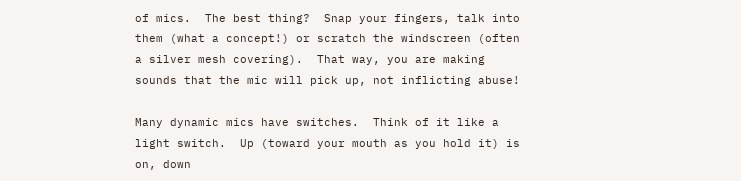of mics.  The best thing?  Snap your fingers, talk into them (what a concept!) or scratch the windscreen (often a silver mesh covering).  That way, you are making sounds that the mic will pick up, not inflicting abuse!

Many dynamic mics have switches.  Think of it like a light switch.  Up (toward your mouth as you hold it) is on, down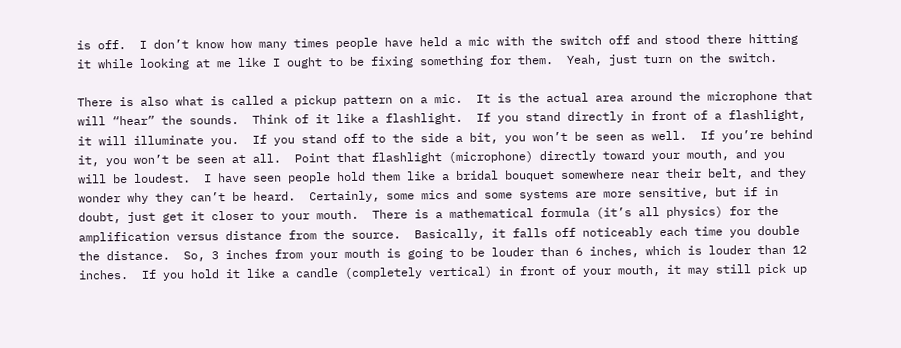is off.  I don’t know how many times people have held a mic with the switch off and stood there hitting it while looking at me like I ought to be fixing something for them.  Yeah, just turn on the switch.

There is also what is called a pickup pattern on a mic.  It is the actual area around the microphone that will “hear” the sounds.  Think of it like a flashlight.  If you stand directly in front of a flashlight, it will illuminate you.  If you stand off to the side a bit, you won’t be seen as well.  If you’re behind it, you won’t be seen at all.  Point that flashlight (microphone) directly toward your mouth, and you will be loudest.  I have seen people hold them like a bridal bouquet somewhere near their belt, and they wonder why they can’t be heard.  Certainly, some mics and some systems are more sensitive, but if in doubt, just get it closer to your mouth.  There is a mathematical formula (it’s all physics) for the amplification versus distance from the source.  Basically, it falls off noticeably each time you double the distance.  So, 3 inches from your mouth is going to be louder than 6 inches, which is louder than 12 inches.  If you hold it like a candle (completely vertical) in front of your mouth, it may still pick up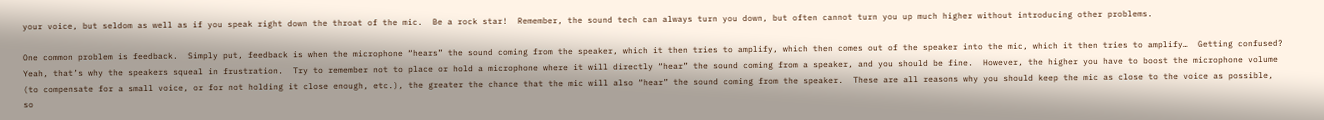your voice, but seldom as well as if you speak right down the throat of the mic.  Be a rock star!  Remember, the sound tech can always turn you down, but often cannot turn you up much higher without introducing other problems.

One common problem is feedback.  Simply put, feedback is when the microphone “hears” the sound coming from the speaker, which it then tries to amplify, which then comes out of the speaker into the mic, which it then tries to amplify…  Getting confused?  Yeah, that’s why the speakers squeal in frustration.  Try to remember not to place or hold a microphone where it will directly “hear” the sound coming from a speaker, and you should be fine.  However, the higher you have to boost the microphone volume (to compensate for a small voice, or for not holding it close enough, etc.), the greater the chance that the mic will also “hear” the sound coming from the speaker.  These are all reasons why you should keep the mic as close to the voice as possible, so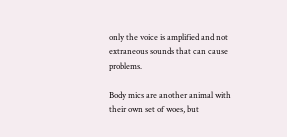only the voice is amplified and not extraneous sounds that can cause problems.

Body mics are another animal with their own set of woes, but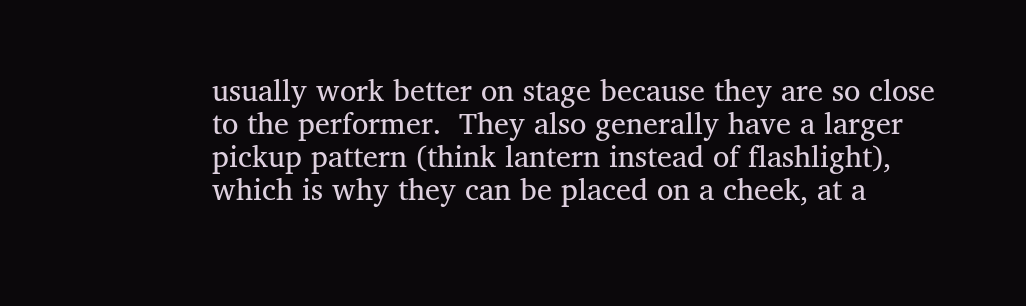usually work better on stage because they are so close to the performer.  They also generally have a larger pickup pattern (think lantern instead of flashlight), which is why they can be placed on a cheek, at a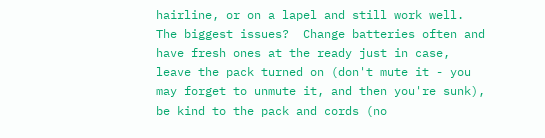hairline, or on a lapel and still work well.  The biggest issues?  Change batteries often and have fresh ones at the ready just in case, leave the pack turned on (don't mute it - you may forget to unmute it, and then you're sunk), be kind to the pack and cords (no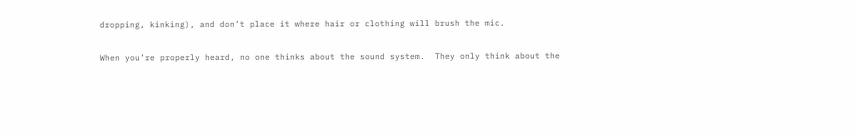dropping, kinking), and don’t place it where hair or clothing will brush the mic.

When you’re properly heard, no one thinks about the sound system.  They only think about the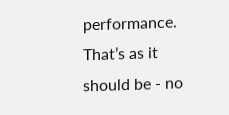performance.  That’s as it should be - no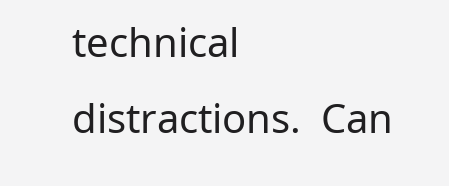technical distractions.  Can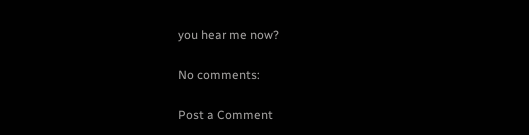you hear me now?

No comments:

Post a Comment